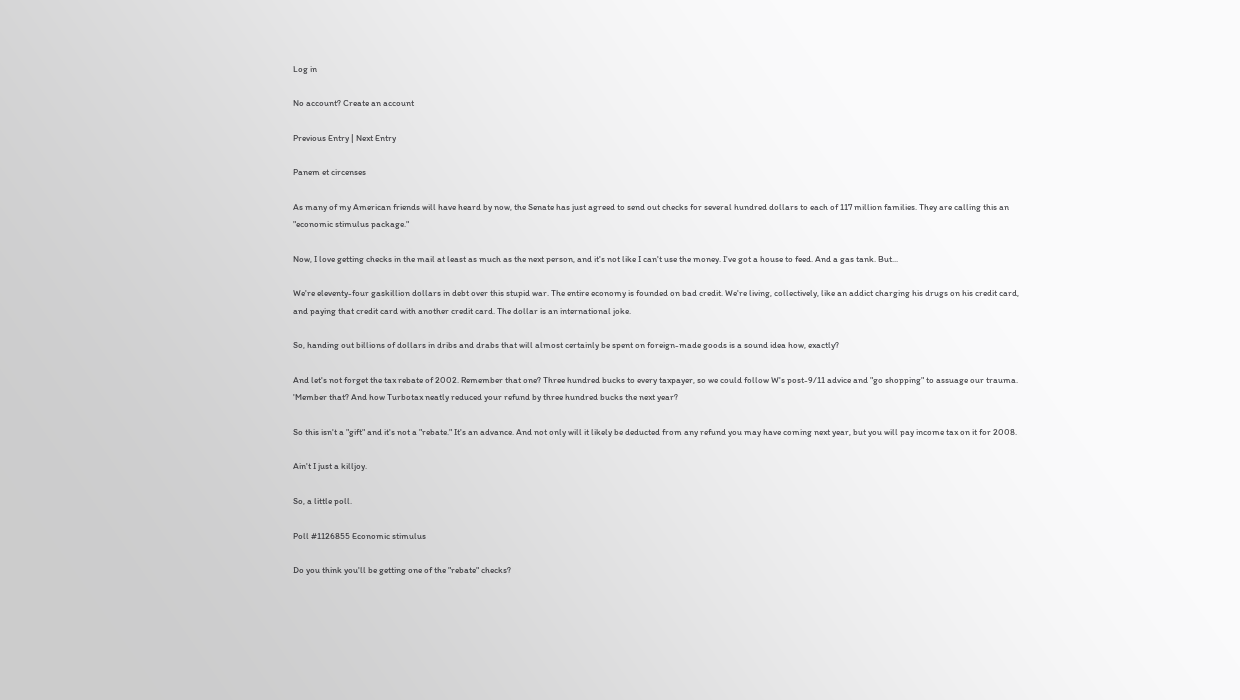Log in

No account? Create an account

Previous Entry | Next Entry

Panem et circenses

As many of my American friends will have heard by now, the Senate has just agreed to send out checks for several hundred dollars to each of 117 million families. They are calling this an "economic stimulus package."

Now, I love getting checks in the mail at least as much as the next person, and it's not like I can't use the money. I've got a house to feed. And a gas tank. But...

We're eleventy-four gaskillion dollars in debt over this stupid war. The entire economy is founded on bad credit. We're living, collectively, like an addict charging his drugs on his credit card, and paying that credit card with another credit card. The dollar is an international joke.

So, handing out billions of dollars in dribs and drabs that will almost certainly be spent on foreign-made goods is a sound idea how, exactly?

And let's not forget the tax rebate of 2002. Remember that one? Three hundred bucks to every taxpayer, so we could follow W's post-9/11 advice and "go shopping" to assuage our trauma. 'Member that? And how Turbotax neatly reduced your refund by three hundred bucks the next year?

So this isn't a "gift" and it's not a "rebate." It's an advance. And not only will it likely be deducted from any refund you may have coming next year, but you will pay income tax on it for 2008.

Ain't I just a killjoy.

So, a little poll.

Poll #1126855 Economic stimulus

Do you think you'll be getting one of the "rebate" checks?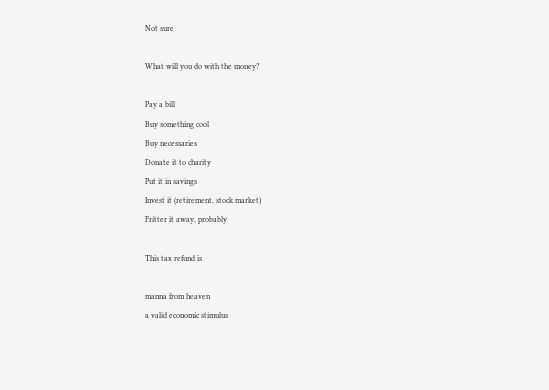Not sure

What will you do with the money?

Pay a bill
Buy something cool
Buy necessaries
Donate it to charity
Put it in savings
Invest it (retirement, stock market)
Fritter it away, probably

This tax refund is

manna from heaven
a valid economic stimulus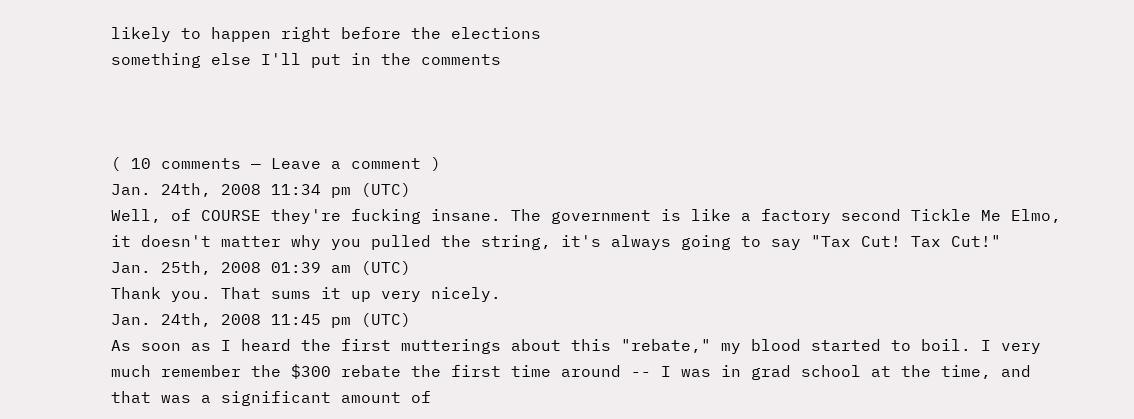likely to happen right before the elections
something else I'll put in the comments



( 10 comments — Leave a comment )
Jan. 24th, 2008 11:34 pm (UTC)
Well, of COURSE they're fucking insane. The government is like a factory second Tickle Me Elmo, it doesn't matter why you pulled the string, it's always going to say "Tax Cut! Tax Cut!"
Jan. 25th, 2008 01:39 am (UTC)
Thank you. That sums it up very nicely.
Jan. 24th, 2008 11:45 pm (UTC)
As soon as I heard the first mutterings about this "rebate," my blood started to boil. I very much remember the $300 rebate the first time around -- I was in grad school at the time, and that was a significant amount of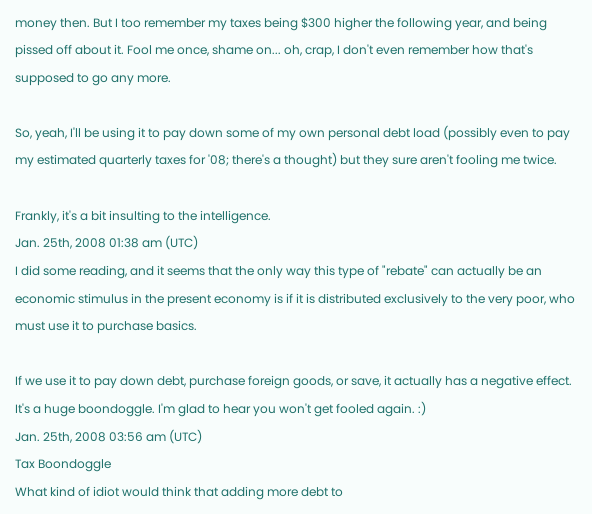money then. But I too remember my taxes being $300 higher the following year, and being pissed off about it. Fool me once, shame on... oh, crap, I don't even remember how that's supposed to go any more.

So, yeah, I'll be using it to pay down some of my own personal debt load (possibly even to pay my estimated quarterly taxes for '08; there's a thought) but they sure aren't fooling me twice.

Frankly, it's a bit insulting to the intelligence.
Jan. 25th, 2008 01:38 am (UTC)
I did some reading, and it seems that the only way this type of "rebate" can actually be an economic stimulus in the present economy is if it is distributed exclusively to the very poor, who must use it to purchase basics.

If we use it to pay down debt, purchase foreign goods, or save, it actually has a negative effect. It's a huge boondoggle. I'm glad to hear you won't get fooled again. :)
Jan. 25th, 2008 03:56 am (UTC)
Tax Boondoggle
What kind of idiot would think that adding more debt to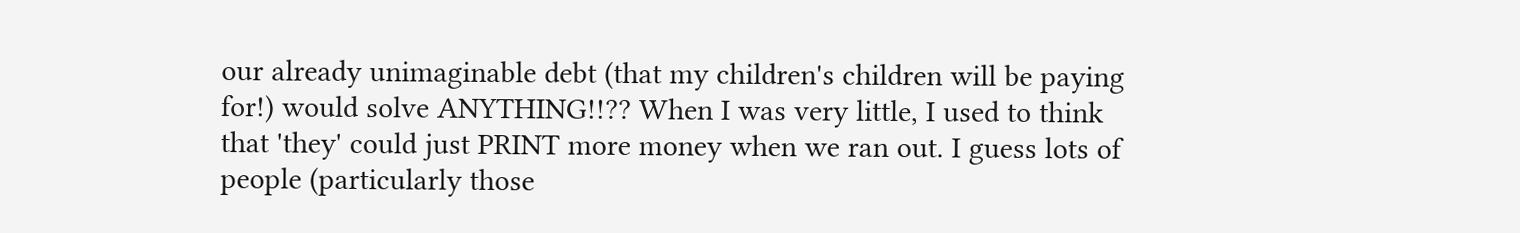our already unimaginable debt (that my children's children will be paying for!) would solve ANYTHING!!?? When I was very little, I used to think that 'they' could just PRINT more money when we ran out. I guess lots of people (particularly those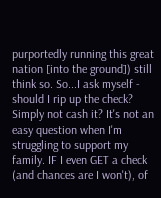purportedly running this great nation [into the ground]) still think so. So...I ask myself - should I rip up the check? Simply not cash it? It's not an easy question when I'm struggling to support my family. IF I even GET a check (and chances are I won't), of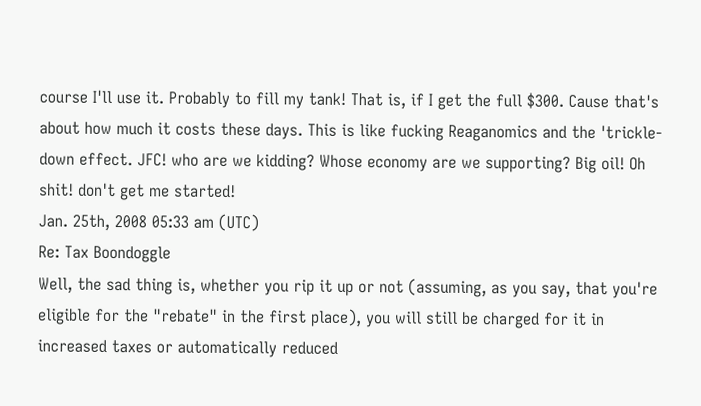course I'll use it. Probably to fill my tank! That is, if I get the full $300. Cause that's about how much it costs these days. This is like fucking Reaganomics and the 'trickle-down effect. JFC! who are we kidding? Whose economy are we supporting? Big oil! Oh shit! don't get me started!
Jan. 25th, 2008 05:33 am (UTC)
Re: Tax Boondoggle
Well, the sad thing is, whether you rip it up or not (assuming, as you say, that you're eligible for the "rebate" in the first place), you will still be charged for it in increased taxes or automatically reduced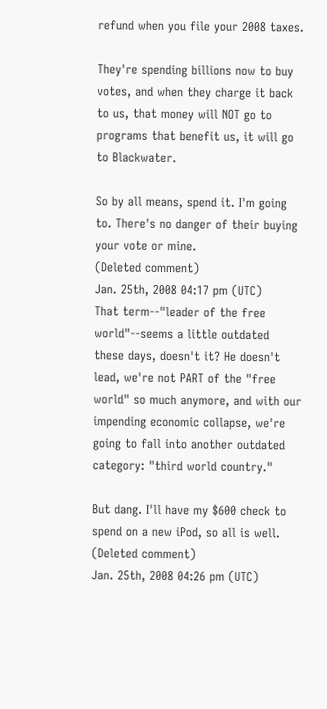refund when you file your 2008 taxes.

They're spending billions now to buy votes, and when they charge it back to us, that money will NOT go to programs that benefit us, it will go to Blackwater.

So by all means, spend it. I'm going to. There's no danger of their buying your vote or mine.
(Deleted comment)
Jan. 25th, 2008 04:17 pm (UTC)
That term--"leader of the free world"--seems a little outdated these days, doesn't it? He doesn't lead, we're not PART of the "free world" so much anymore, and with our impending economic collapse, we're going to fall into another outdated category: "third world country."

But dang. I'll have my $600 check to spend on a new iPod, so all is well.
(Deleted comment)
Jan. 25th, 2008 04:26 pm (UTC)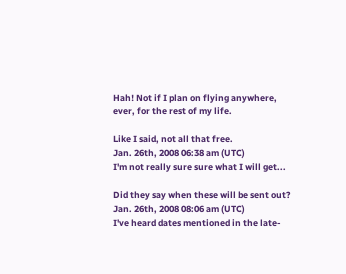Hah! Not if I plan on flying anywhere, ever, for the rest of my life.

Like I said, not all that free.
Jan. 26th, 2008 06:38 am (UTC)
I'm not really sure sure what I will get...

Did they say when these will be sent out?
Jan. 26th, 2008 08:06 am (UTC)
I've heard dates mentioned in the late-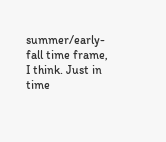summer/early-fall time frame, I think. Just in time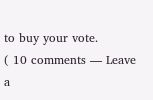to buy your vote.
( 10 comments — Leave a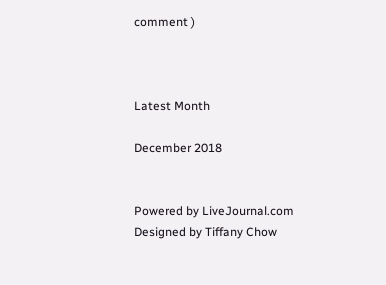comment )



Latest Month

December 2018


Powered by LiveJournal.com
Designed by Tiffany Chow